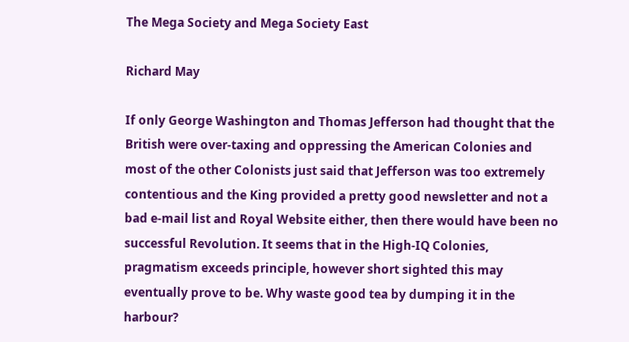The Mega Society and Mega Society East

Richard May

If only George Washington and Thomas Jefferson had thought that the British were over-taxing and oppressing the American Colonies and most of the other Colonists just said that Jefferson was too extremely contentious and the King provided a pretty good newsletter and not a bad e-mail list and Royal Website either, then there would have been no successful Revolution. It seems that in the High-IQ Colonies, pragmatism exceeds principle, however short sighted this may eventually prove to be. Why waste good tea by dumping it in the harbour?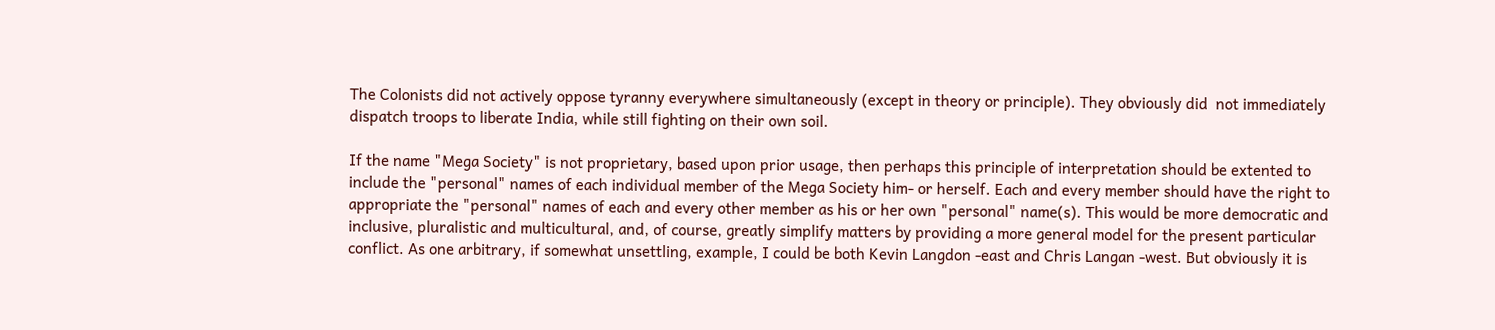The Colonists did not actively oppose tyranny everywhere simultaneously (except in theory or principle). They obviously did  not immediately dispatch troops to liberate India, while still fighting on their own soil.

If the name "Mega Society" is not proprietary, based upon prior usage, then perhaps this principle of interpretation should be extented to include the "personal" names of each individual member of the Mega Society him- or herself. Each and every member should have the right to appropriate the "personal" names of each and every other member as his or her own "personal" name(s). This would be more democratic and inclusive, pluralistic and multicultural, and, of course, greatly simplify matters by providing a more general model for the present particular conflict. As one arbitrary, if somewhat unsettling, example, I could be both Kevin Langdon -east and Chris Langan -west. But obviously it is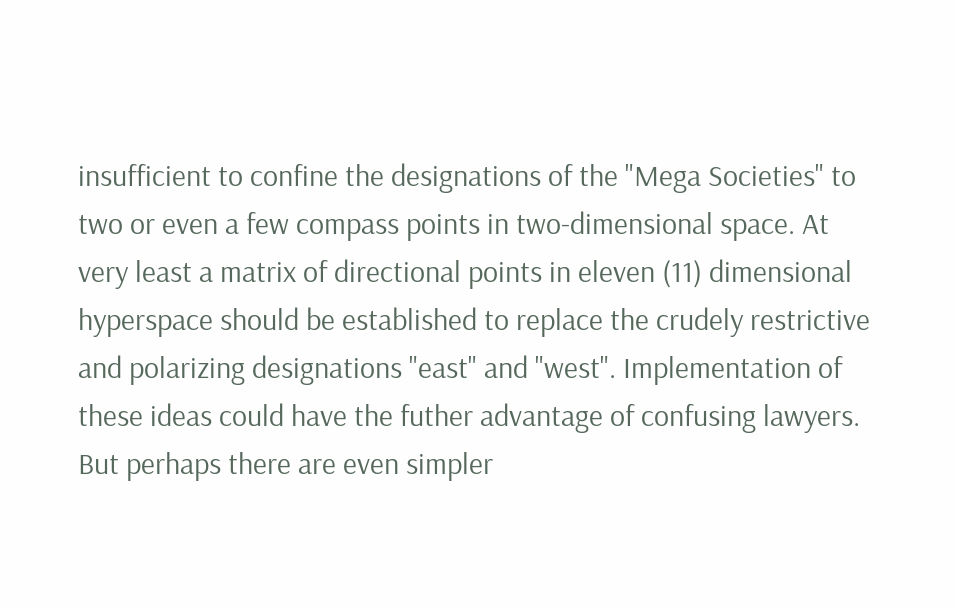insufficient to confine the designations of the "Mega Societies" to two or even a few compass points in two-dimensional space. At very least a matrix of directional points in eleven (11) dimensional hyperspace should be established to replace the crudely restrictive and polarizing designations "east" and "west". Implementation of these ideas could have the futher advantage of confusing lawyers. But perhaps there are even simpler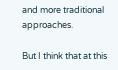and more traditional approaches.

But I think that at this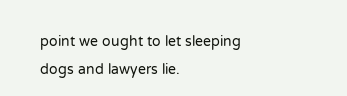point we ought to let sleeping dogs and lawyers lie.